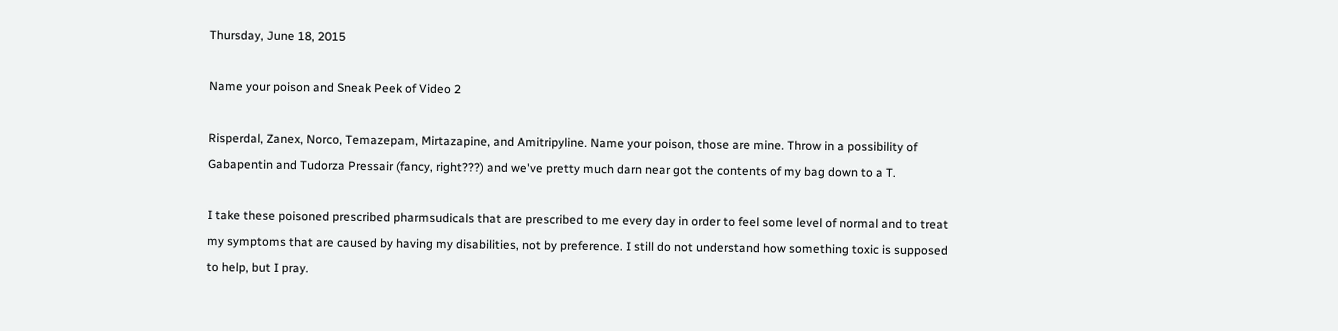Thursday, June 18, 2015

Name your poison and Sneak Peek of Video 2

Risperdal, Zanex, Norco, Temazepam, Mirtazapine, and Amitripyline. Name your poison, those are mine. Throw in a possibility of Gabapentin and Tudorza Pressair (fancy, right???) and we've pretty much darn near got the contents of my bag down to a T.

I take these poisoned prescribed pharmsudicals that are prescribed to me every day in order to feel some level of normal and to treat my symptoms that are caused by having my disabilities, not by preference. I still do not understand how something toxic is supposed to help, but I pray.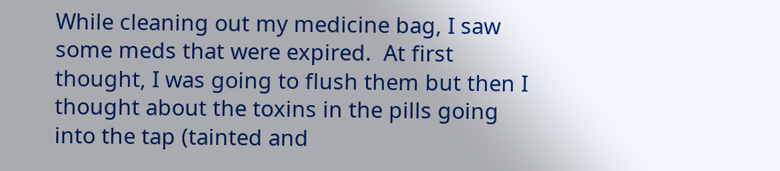While cleaning out my medicine bag, I saw some meds that were expired.  At first thought, I was going to flush them but then I thought about the toxins in the pills going into the tap (tainted and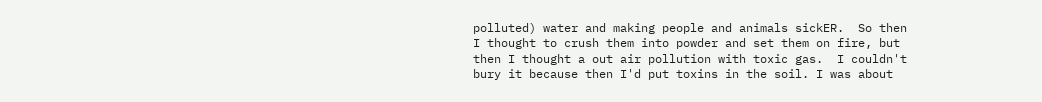polluted) water and making people and animals sickER.  So then I thought to crush them into powder and set them on fire, but then I thought a out air pollution with toxic gas.  I couldn't bury it because then I'd put toxins in the soil. I was about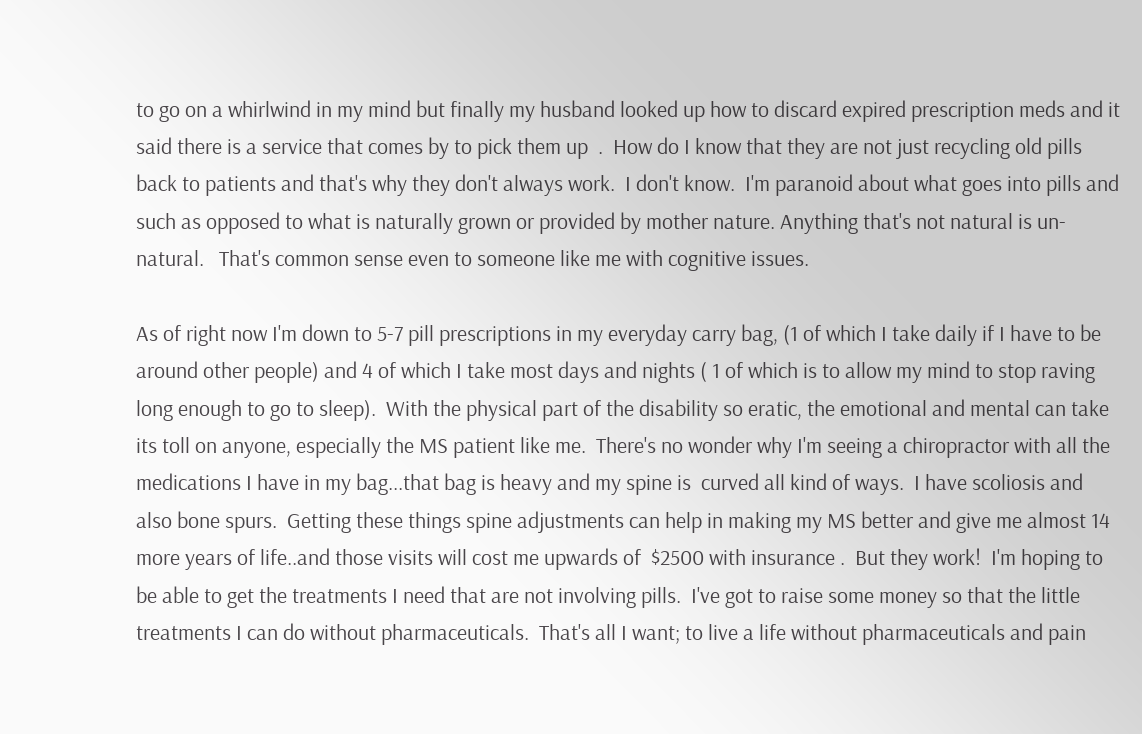to go on a whirlwind in my mind but finally my husband looked up how to discard expired prescription meds and it said there is a service that comes by to pick them up  .  How do I know that they are not just recycling old pills back to patients and that's why they don't always work.  I don't know.  I'm paranoid about what goes into pills and such as opposed to what is naturally grown or provided by mother nature. Anything that's not natural is un-natural.   That's common sense even to someone like me with cognitive issues.

As of right now I'm down to 5-7 pill prescriptions in my everyday carry bag, (1 of which I take daily if I have to be around other people) and 4 of which I take most days and nights ( 1 of which is to allow my mind to stop raving long enough to go to sleep).  With the physical part of the disability so eratic, the emotional and mental can take its toll on anyone, especially the MS patient like me.  There's no wonder why I'm seeing a chiropractor with all the medications I have in my bag...that bag is heavy and my spine is  curved all kind of ways.  I have scoliosis and also bone spurs.  Getting these things spine adjustments can help in making my MS better and give me almost 14 more years of life..and those visits will cost me upwards of  $2500 with insurance .  But they work!  I'm hoping to be able to get the treatments I need that are not involving pills.  I've got to raise some money so that the little treatments I can do without pharmaceuticals.  That's all I want; to live a life without pharmaceuticals and pain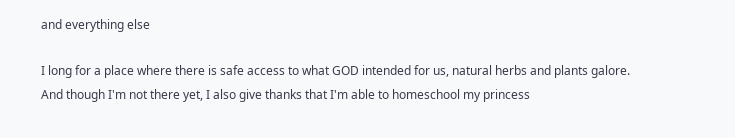and everything else

I long for a place where there is safe access to what GOD intended for us, natural herbs and plants galore.  And though I'm not there yet, I also give thanks that I'm able to homeschool my princess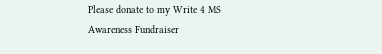Please donate to my Write 4 MS Awareness Fundraiser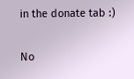in the donate tab :)

No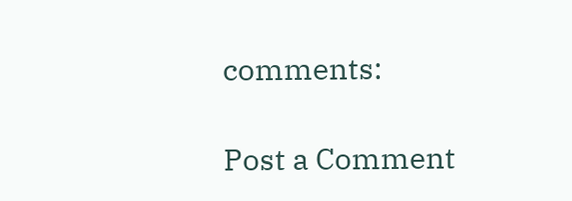comments:

Post a Comment